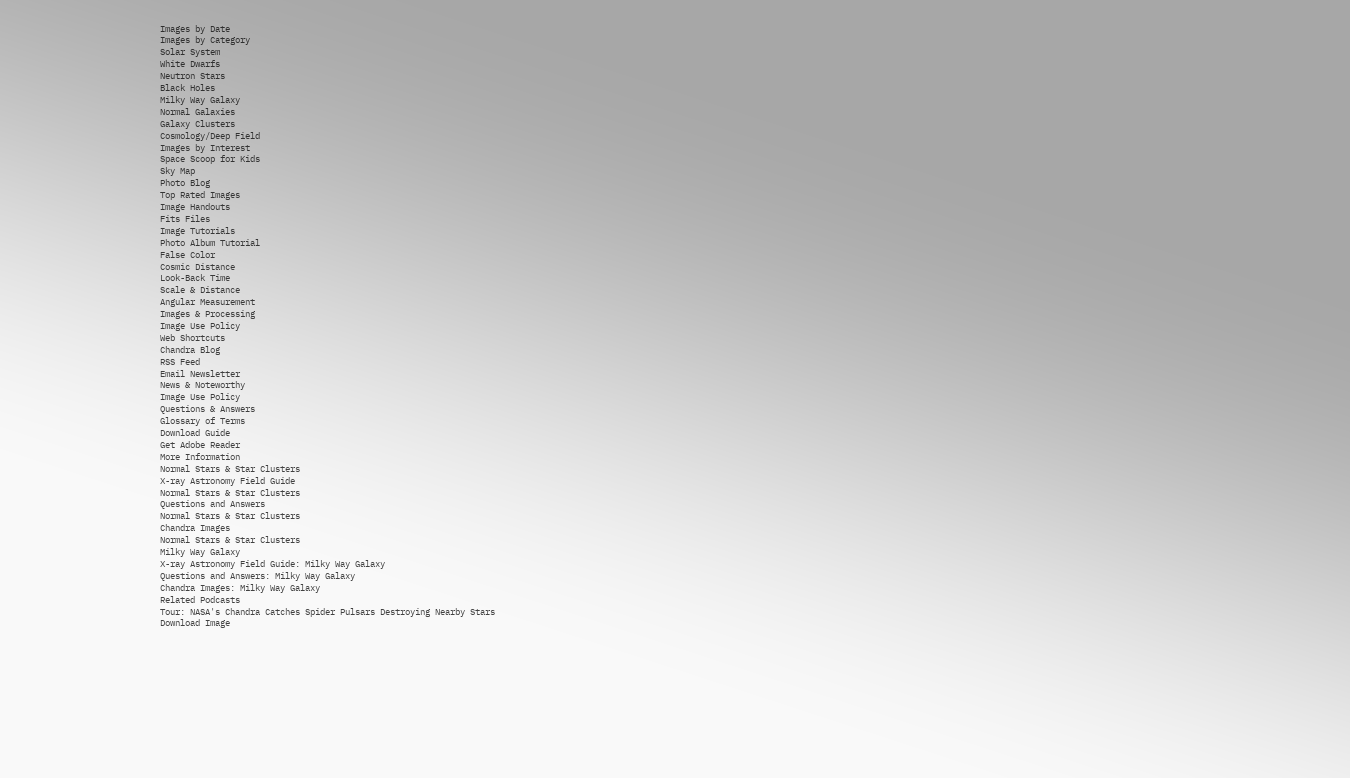Images by Date
Images by Category
Solar System
White Dwarfs
Neutron Stars
Black Holes
Milky Way Galaxy
Normal Galaxies
Galaxy Clusters
Cosmology/Deep Field
Images by Interest
Space Scoop for Kids
Sky Map
Photo Blog
Top Rated Images
Image Handouts
Fits Files
Image Tutorials
Photo Album Tutorial
False Color
Cosmic Distance
Look-Back Time
Scale & Distance
Angular Measurement
Images & Processing
Image Use Policy
Web Shortcuts
Chandra Blog
RSS Feed
Email Newsletter
News & Noteworthy
Image Use Policy
Questions & Answers
Glossary of Terms
Download Guide
Get Adobe Reader
More Information
Normal Stars & Star Clusters
X-ray Astronomy Field Guide
Normal Stars & Star Clusters
Questions and Answers
Normal Stars & Star Clusters
Chandra Images
Normal Stars & Star Clusters
Milky Way Galaxy
X-ray Astronomy Field Guide: Milky Way Galaxy
Questions and Answers: Milky Way Galaxy
Chandra Images: Milky Way Galaxy
Related Podcasts
Tour: NASA's Chandra Catches Spider Pulsars Destroying Nearby Stars
Download Image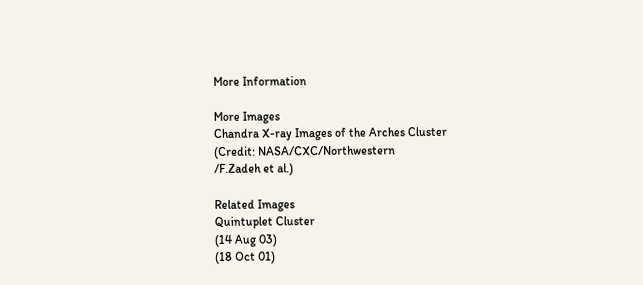More Information

More Images
Chandra X-ray Images of the Arches Cluster
(Credit: NASA/CXC/Northwestern
/F.Zadeh et al.)

Related Images
Quintuplet Cluster
(14 Aug 03)
(18 Oct 01)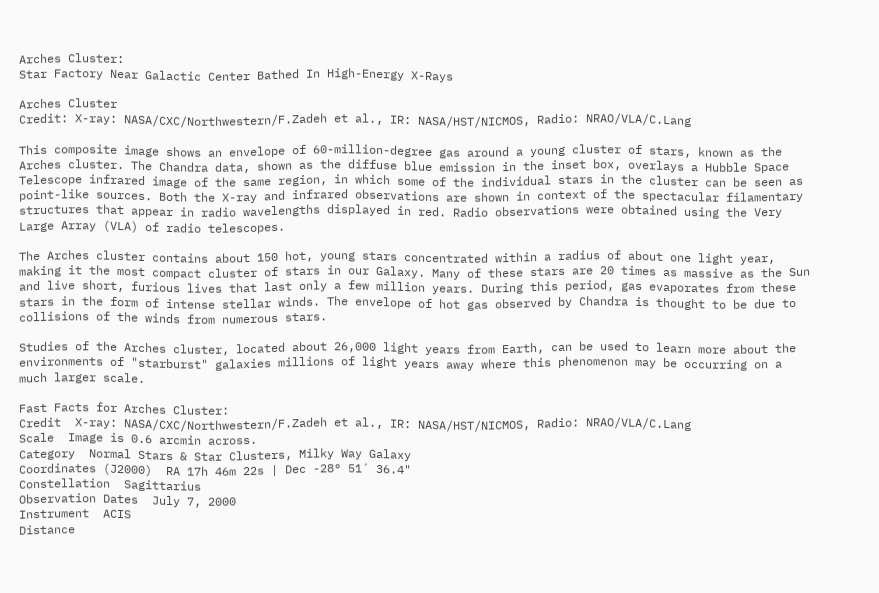Arches Cluster:
Star Factory Near Galactic Center Bathed In High-Energy X-Rays

Arches Cluster
Credit: X-ray: NASA/CXC/Northwestern/F.Zadeh et al., IR: NASA/HST/NICMOS, Radio: NRAO/VLA/C.Lang

This composite image shows an envelope of 60-million-degree gas around a young cluster of stars, known as the Arches cluster. The Chandra data, shown as the diffuse blue emission in the inset box, overlays a Hubble Space Telescope infrared image of the same region, in which some of the individual stars in the cluster can be seen as point-like sources. Both the X-ray and infrared observations are shown in context of the spectacular filamentary structures that appear in radio wavelengths displayed in red. Radio observations were obtained using the Very Large Array (VLA) of radio telescopes.

The Arches cluster contains about 150 hot, young stars concentrated within a radius of about one light year, making it the most compact cluster of stars in our Galaxy. Many of these stars are 20 times as massive as the Sun and live short, furious lives that last only a few million years. During this period, gas evaporates from these stars in the form of intense stellar winds. The envelope of hot gas observed by Chandra is thought to be due to collisions of the winds from numerous stars.

Studies of the Arches cluster, located about 26,000 light years from Earth, can be used to learn more about the environments of "starburst" galaxies millions of light years away where this phenomenon may be occurring on a much larger scale.

Fast Facts for Arches Cluster:
Credit  X-ray: NASA/CXC/Northwestern/F.Zadeh et al., IR: NASA/HST/NICMOS, Radio: NRAO/VLA/C.Lang
Scale  Image is 0.6 arcmin across.
Category  Normal Stars & Star Clusters, Milky Way Galaxy
Coordinates (J2000)  RA 17h 46m 22s | Dec -28° 51´ 36.4"
Constellation  Sagittarius
Observation Dates  July 7, 2000
Instrument  ACIS
Distance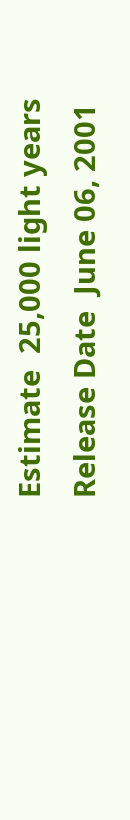Estimate  25,000 light years
Release Date  June 06, 2001